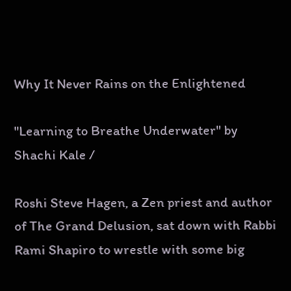Why It Never Rains on the Enlightened

"Learning to Breathe Underwater" by Shachi Kale /

Roshi Steve Hagen, a Zen priest and author of The Grand Delusion, sat down with Rabbi Rami Shapiro to wrestle with some big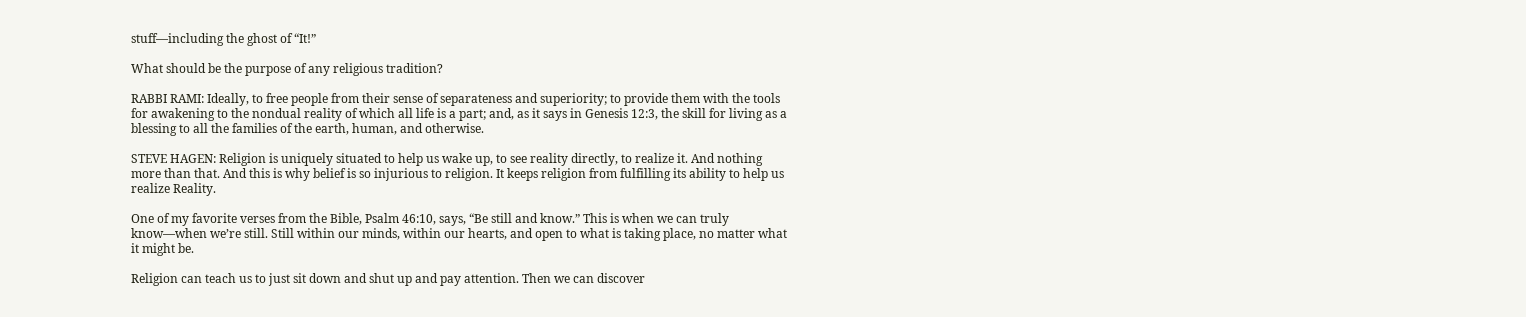stuff—including the ghost of “It!”

What should be the purpose of any religious tradition?

RABBI RAMI: Ideally, to free people from their sense of separateness and superiority; to provide them with the tools for awakening to the nondual reality of which all life is a part; and, as it says in Genesis 12:3, the skill for living as a blessing to all the families of the earth, human, and otherwise.

STEVE HAGEN: Religion is uniquely situated to help us wake up, to see reality directly, to realize it. And nothing more than that. And this is why belief is so injurious to religion. It keeps religion from fulfilling its ability to help us realize Reality.

One of my favorite verses from the Bible, Psalm 46:10, says, “Be still and know.” This is when we can truly know—when we’re still. Still within our minds, within our hearts, and open to what is taking place, no matter what it might be.

Religion can teach us to just sit down and shut up and pay attention. Then we can discover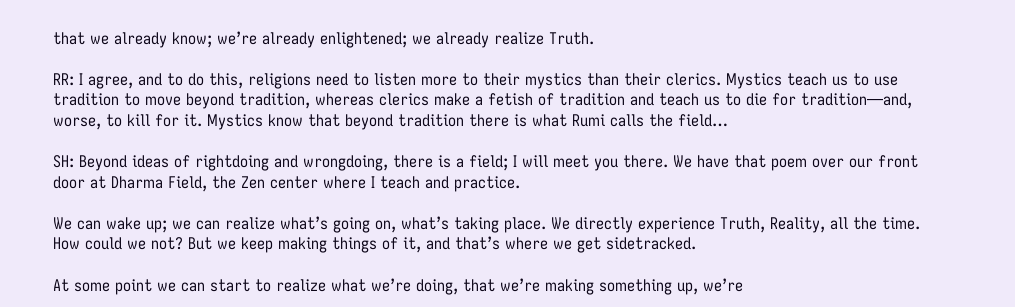that we already know; we’re already enlightened; we already realize Truth.

RR: I agree, and to do this, religions need to listen more to their mystics than their clerics. Mystics teach us to use tradition to move beyond tradition, whereas clerics make a fetish of tradition and teach us to die for tradition—and, worse, to kill for it. Mystics know that beyond tradition there is what Rumi calls the field…

SH: Beyond ideas of rightdoing and wrongdoing, there is a field; I will meet you there. We have that poem over our front door at Dharma Field, the Zen center where I teach and practice.

We can wake up; we can realize what’s going on, what’s taking place. We directly experience Truth, Reality, all the time. How could we not? But we keep making things of it, and that’s where we get sidetracked.

At some point we can start to realize what we’re doing, that we’re making something up, we’re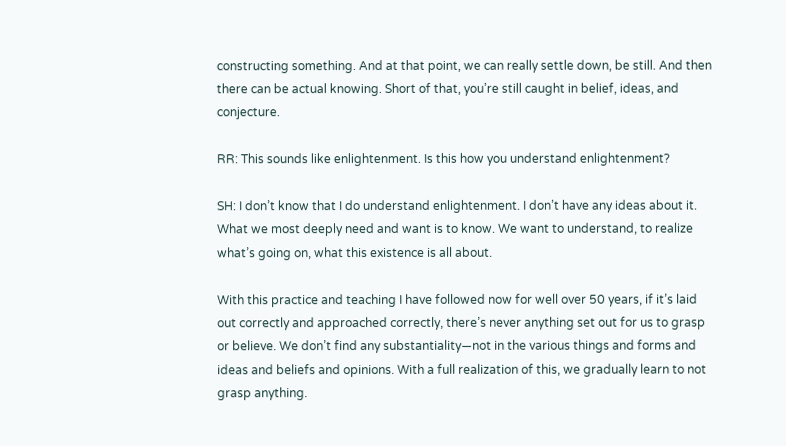constructing something. And at that point, we can really settle down, be still. And then there can be actual knowing. Short of that, you’re still caught in belief, ideas, and conjecture.

RR: This sounds like enlightenment. Is this how you understand enlightenment?

SH: I don’t know that I do understand enlightenment. I don’t have any ideas about it. What we most deeply need and want is to know. We want to understand, to realize what’s going on, what this existence is all about.

With this practice and teaching I have followed now for well over 50 years, if it’s laid out correctly and approached correctly, there’s never anything set out for us to grasp or believe. We don’t find any substantiality—not in the various things and forms and ideas and beliefs and opinions. With a full realization of this, we gradually learn to not grasp anything.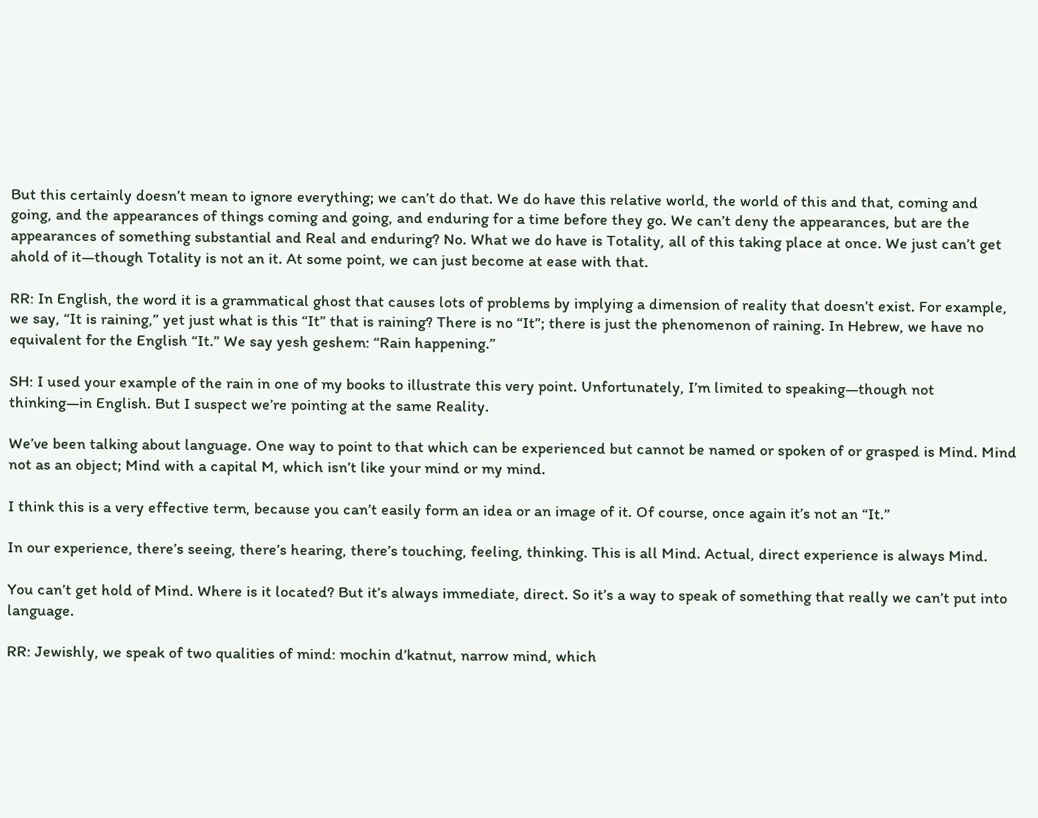But this certainly doesn’t mean to ignore everything; we can’t do that. We do have this relative world, the world of this and that, coming and going, and the appearances of things coming and going, and enduring for a time before they go. We can’t deny the appearances, but are the appearances of something substantial and Real and enduring? No. What we do have is Totality, all of this taking place at once. We just can’t get ahold of it—though Totality is not an it. At some point, we can just become at ease with that.

RR: In English, the word it is a grammatical ghost that causes lots of problems by implying a dimension of reality that doesn’t exist. For example, we say, “It is raining,” yet just what is this “It” that is raining? There is no “It”; there is just the phenomenon of raining. In Hebrew, we have no equivalent for the English “It.” We say yesh geshem: “Rain happening.”

SH: I used your example of the rain in one of my books to illustrate this very point. Unfortunately, I’m limited to speaking—though not thinking—in English. But I suspect we’re pointing at the same Reality.

We’ve been talking about language. One way to point to that which can be experienced but cannot be named or spoken of or grasped is Mind. Mind not as an object; Mind with a capital M, which isn’t like your mind or my mind.

I think this is a very effective term, because you can’t easily form an idea or an image of it. Of course, once again it’s not an “It.”

In our experience, there’s seeing, there’s hearing, there’s touching, feeling, thinking. This is all Mind. Actual, direct experience is always Mind.

You can’t get hold of Mind. Where is it located? But it’s always immediate, direct. So it’s a way to speak of something that really we can’t put into language.

RR: Jewishly, we speak of two qualities of mind: mochin d’katnut, narrow mind, which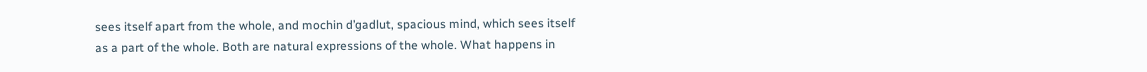sees itself apart from the whole, and mochin d’gadlut, spacious mind, which sees itself as a part of the whole. Both are natural expressions of the whole. What happens in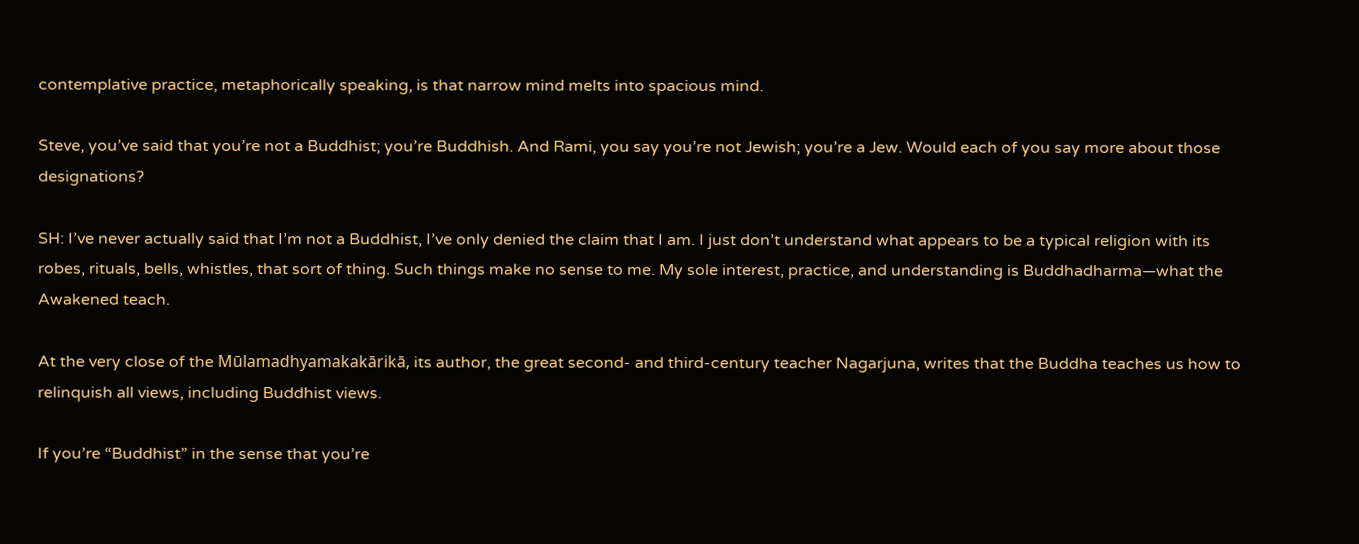contemplative practice, metaphorically speaking, is that narrow mind melts into spacious mind.

Steve, you’ve said that you’re not a Buddhist; you’re Buddhish. And Rami, you say you’re not Jewish; you’re a Jew. Would each of you say more about those designations?

SH: I’ve never actually said that I’m not a Buddhist, I’ve only denied the claim that I am. I just don’t understand what appears to be a typical religion with its robes, rituals, bells, whistles, that sort of thing. Such things make no sense to me. My sole interest, practice, and understanding is Buddhadharma—what the Awakened teach.

At the very close of the Mūlamadhyamakakārikā, its author, the great second- and third-century teacher Nagarjuna, writes that the Buddha teaches us how to relinquish all views, including Buddhist views.

If you’re “Buddhist” in the sense that you’re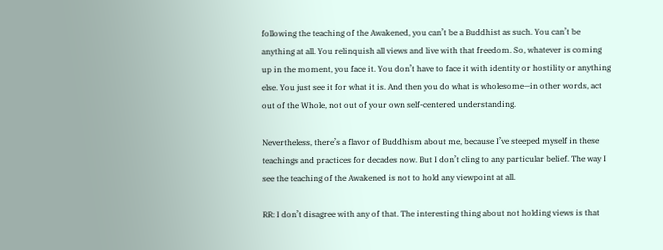following the teaching of the Awakened, you can’t be a Buddhist as such. You can’t be anything at all. You relinquish all views and live with that freedom. So, whatever is coming up in the moment, you face it. You don’t have to face it with identity or hostility or anything else. You just see it for what it is. And then you do what is wholesome—in other words, act out of the Whole, not out of your own self-centered understanding.

Nevertheless, there’s a flavor of Buddhism about me, because I’ve steeped myself in these teachings and practices for decades now. But I don’t cling to any particular belief. The way I see the teaching of the Awakened is not to hold any viewpoint at all.

RR: I don’t disagree with any of that. The interesting thing about not holding views is that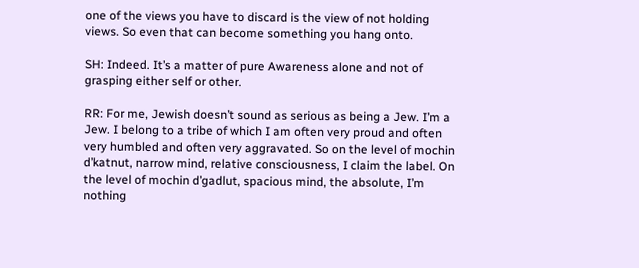one of the views you have to discard is the view of not holding views. So even that can become something you hang onto.

SH: Indeed. It’s a matter of pure Awareness alone and not of grasping either self or other.

RR: For me, Jewish doesn’t sound as serious as being a Jew. I’m a Jew. I belong to a tribe of which I am often very proud and often very humbled and often very aggravated. So on the level of mochin d’katnut, narrow mind, relative consciousness, I claim the label. On the level of mochin d’gadlut, spacious mind, the absolute, I’m nothing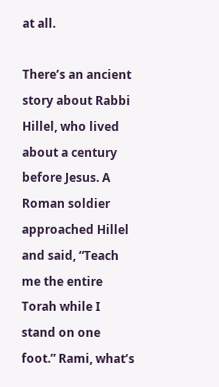at all.

There’s an ancient story about Rabbi Hillel, who lived about a century before Jesus. A Roman soldier approached Hillel and said, “Teach me the entire Torah while I stand on one foot.” Rami, what’s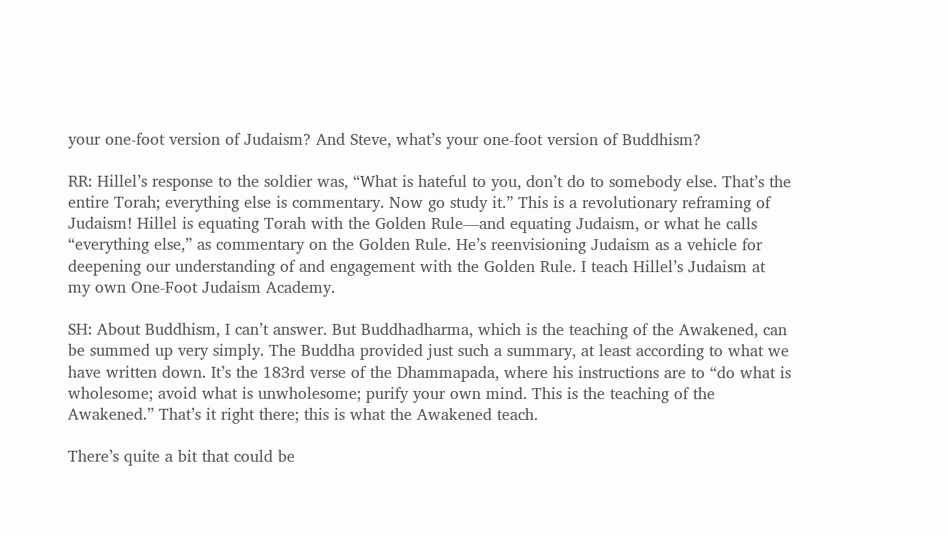your one-foot version of Judaism? And Steve, what’s your one-foot version of Buddhism?

RR: Hillel’s response to the soldier was, “What is hateful to you, don’t do to somebody else. That’s the entire Torah; everything else is commentary. Now go study it.” This is a revolutionary reframing of Judaism! Hillel is equating Torah with the Golden Rule—and equating Judaism, or what he calls “everything else,” as commentary on the Golden Rule. He’s reenvisioning Judaism as a vehicle for deepening our understanding of and engagement with the Golden Rule. I teach Hillel’s Judaism at my own One-Foot Judaism Academy.

SH: About Buddhism, I can’t answer. But Buddhadharma, which is the teaching of the Awakened, can be summed up very simply. The Buddha provided just such a summary, at least according to what we have written down. It’s the 183rd verse of the Dhammapada, where his instructions are to “do what is wholesome; avoid what is unwholesome; purify your own mind. This is the teaching of the Awakened.” That’s it right there; this is what the Awakened teach.

There’s quite a bit that could be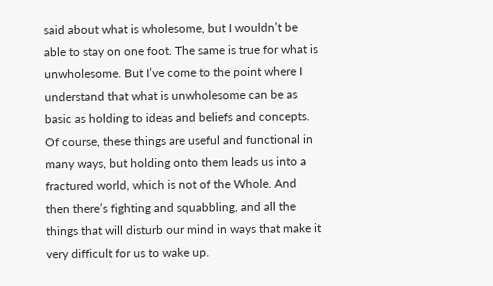said about what is wholesome, but I wouldn’t be able to stay on one foot. The same is true for what is unwholesome. But I’ve come to the point where I understand that what is unwholesome can be as basic as holding to ideas and beliefs and concepts. Of course, these things are useful and functional in many ways, but holding onto them leads us into a fractured world, which is not of the Whole. And then there’s fighting and squabbling, and all the things that will disturb our mind in ways that make it very difficult for us to wake up.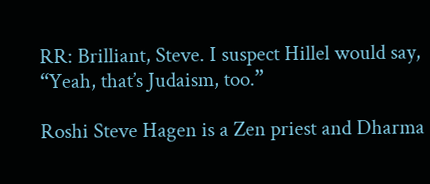RR: Brilliant, Steve. I suspect Hillel would say, “Yeah, that’s Judaism, too.”

Roshi Steve Hagen is a Zen priest and Dharma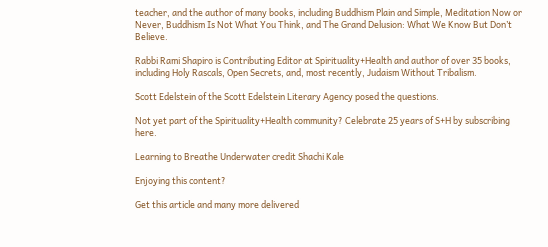teacher, and the author of many books, including Buddhism Plain and Simple, Meditation Now or Never, Buddhism Is Not What You Think, and The Grand Delusion: What We Know But Don’t Believe.

Rabbi Rami Shapiro is Contributing Editor at Spirituality+Health and author of over 35 books, including Holy Rascals, Open Secrets, and, most recently, Judaism Without Tribalism.

Scott Edelstein of the Scott Edelstein Literary Agency posed the questions.

Not yet part of the Spirituality+Health community? Celebrate 25 years of S+H by subscribing here.

Learning to Breathe Underwater credit Shachi Kale

Enjoying this content?

Get this article and many more delivered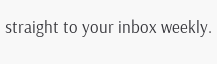straight to your inbox weekly.